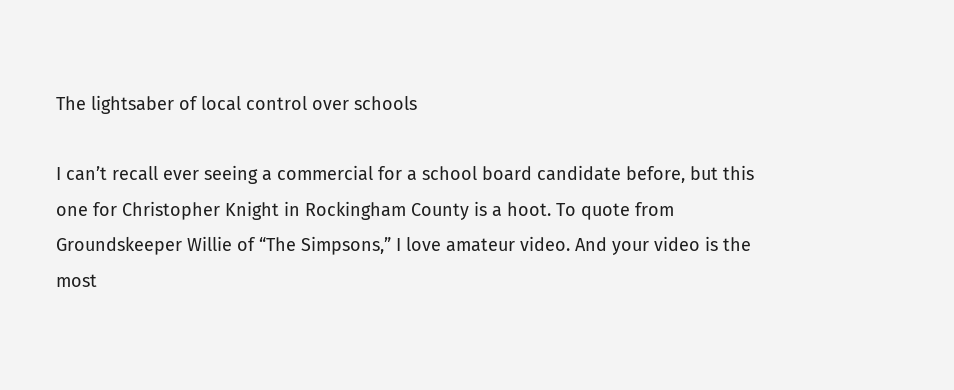The lightsaber of local control over schools

I can’t recall ever seeing a commercial for a school board candidate before, but this one for Christopher Knight in Rockingham County is a hoot. To quote from Groundskeeper Willie of “The Simpsons,” I love amateur video. And your video is the most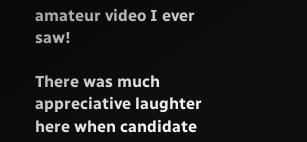amateur video I ever saw!

There was much appreciative laughter here when candidate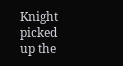Knight picked up the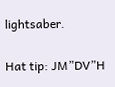lightsaber.

Hat tip: JM”DV”H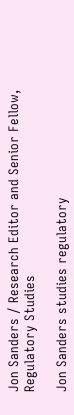Jon Sanders / Research Editor and Senior Fellow, Regulatory Studies

Jon Sanders studies regulatory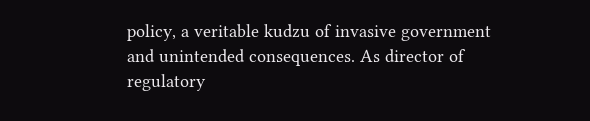policy, a veritable kudzu of invasive government and unintended consequences. As director of regulatory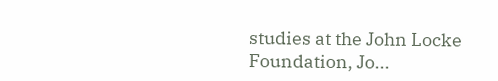studies at the John Locke Foundation, Jo...